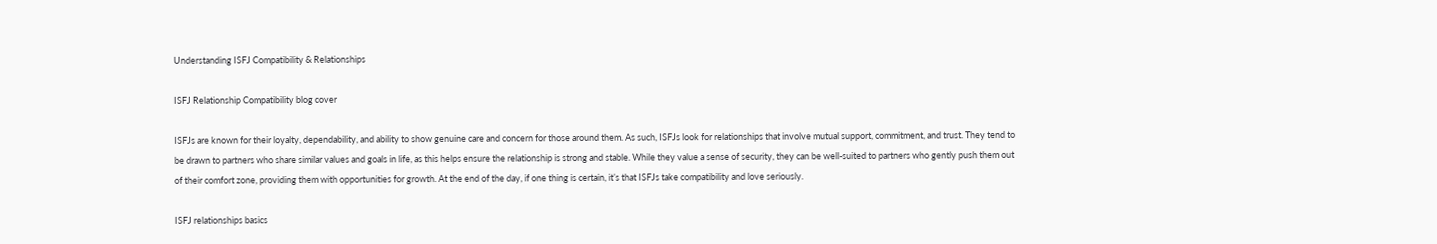Understanding ISFJ Compatibility & Relationships

ISFJ Relationship Compatibility blog cover

ISFJs are known for their loyalty, dependability, and ability to show genuine care and concern for those around them. As such, ISFJs look for relationships that involve mutual support, commitment, and trust. They tend to be drawn to partners who share similar values and goals in life, as this helps ensure the relationship is strong and stable. While they value a sense of security, they can be well-suited to partners who gently push them out of their comfort zone, providing them with opportunities for growth. At the end of the day, if one thing is certain, it’s that ISFJs take compatibility and love seriously.

ISFJ relationships basics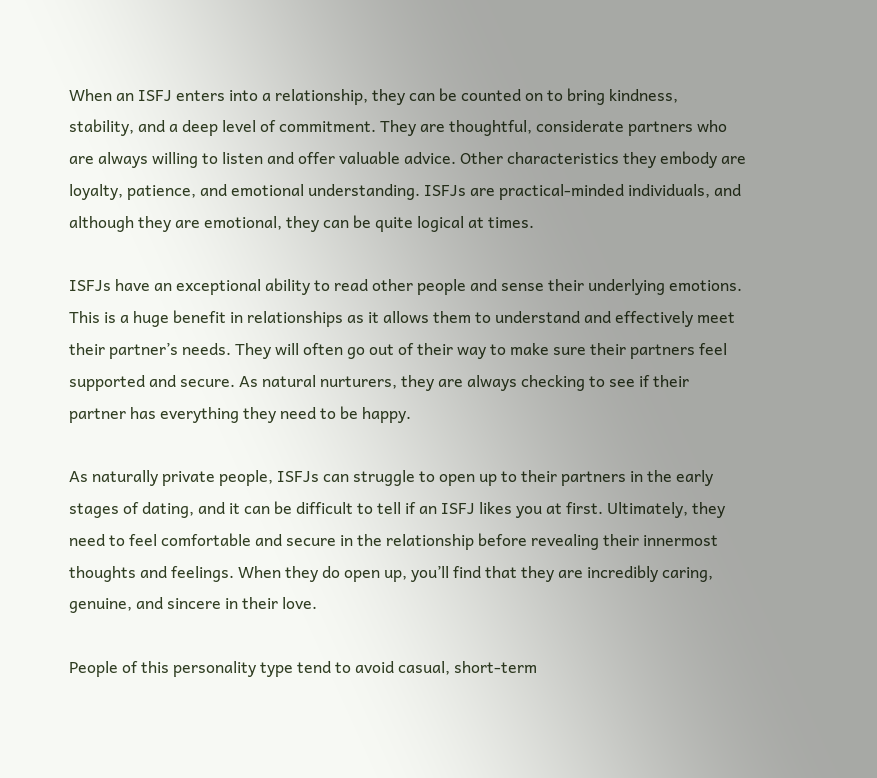When an ISFJ enters into a relationship, they can be counted on to bring kindness, stability, and a deep level of commitment. They are thoughtful, considerate partners who are always willing to listen and offer valuable advice. Other characteristics they embody are loyalty, patience, and emotional understanding. ISFJs are practical-minded individuals, and although they are emotional, they can be quite logical at times.

ISFJs have an exceptional ability to read other people and sense their underlying emotions. This is a huge benefit in relationships as it allows them to understand and effectively meet their partner’s needs. They will often go out of their way to make sure their partners feel supported and secure. As natural nurturers, they are always checking to see if their partner has everything they need to be happy.

As naturally private people, ISFJs can struggle to open up to their partners in the early stages of dating, and it can be difficult to tell if an ISFJ likes you at first. Ultimately, they need to feel comfortable and secure in the relationship before revealing their innermost thoughts and feelings. When they do open up, you’ll find that they are incredibly caring, genuine, and sincere in their love.

People of this personality type tend to avoid casual, short-term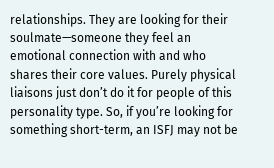relationships. They are looking for their soulmate—someone they feel an emotional connection with and who shares their core values. Purely physical liaisons just don’t do it for people of this personality type. So, if you’re looking for something short-term, an ISFJ may not be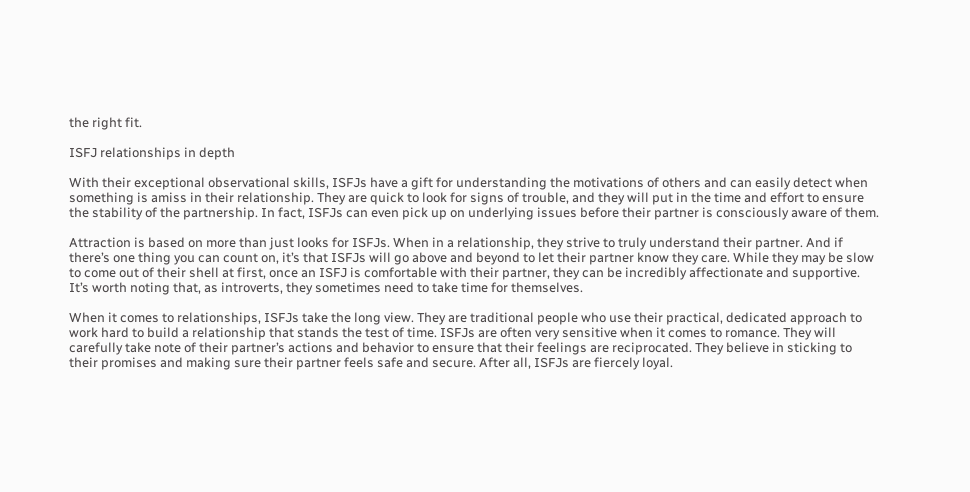the right fit.

ISFJ relationships in depth

With their exceptional observational skills, ISFJs have a gift for understanding the motivations of others and can easily detect when something is amiss in their relationship. They are quick to look for signs of trouble, and they will put in the time and effort to ensure the stability of the partnership. In fact, ISFJs can even pick up on underlying issues before their partner is consciously aware of them.

Attraction is based on more than just looks for ISFJs. When in a relationship, they strive to truly understand their partner. And if there’s one thing you can count on, it’s that ISFJs will go above and beyond to let their partner know they care. While they may be slow to come out of their shell at first, once an ISFJ is comfortable with their partner, they can be incredibly affectionate and supportive. It’s worth noting that, as introverts, they sometimes need to take time for themselves.

When it comes to relationships, ISFJs take the long view. They are traditional people who use their practical, dedicated approach to work hard to build a relationship that stands the test of time. ISFJs are often very sensitive when it comes to romance. They will carefully take note of their partner’s actions and behavior to ensure that their feelings are reciprocated. They believe in sticking to their promises and making sure their partner feels safe and secure. After all, ISFJs are fiercely loyal.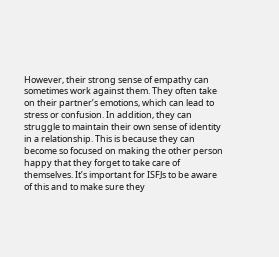However, their strong sense of empathy can sometimes work against them. They often take on their partner’s emotions, which can lead to stress or confusion. In addition, they can struggle to maintain their own sense of identity in a relationship. This is because they can become so focused on making the other person happy that they forget to take care of themselves. It’s important for ISFJs to be aware of this and to make sure they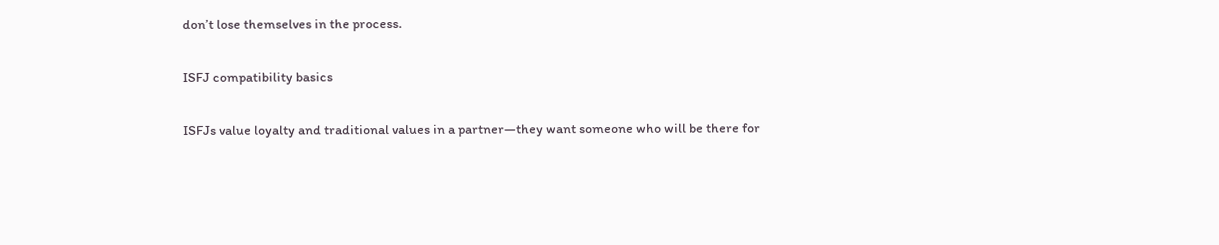don’t lose themselves in the process.

ISFJ compatibility basics

ISFJs value loyalty and traditional values in a partner—they want someone who will be there for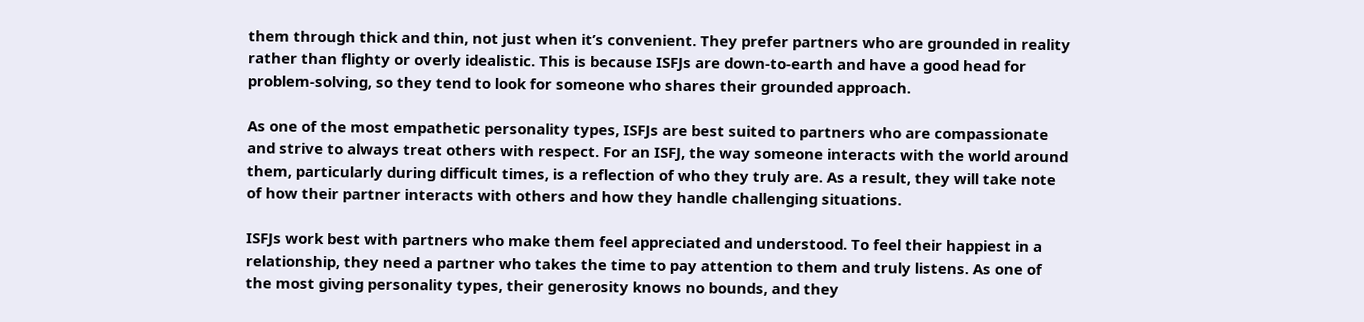them through thick and thin, not just when it’s convenient. They prefer partners who are grounded in reality rather than flighty or overly idealistic. This is because ISFJs are down-to-earth and have a good head for problem-solving, so they tend to look for someone who shares their grounded approach.

As one of the most empathetic personality types, ISFJs are best suited to partners who are compassionate and strive to always treat others with respect. For an ISFJ, the way someone interacts with the world around them, particularly during difficult times, is a reflection of who they truly are. As a result, they will take note of how their partner interacts with others and how they handle challenging situations.

ISFJs work best with partners who make them feel appreciated and understood. To feel their happiest in a relationship, they need a partner who takes the time to pay attention to them and truly listens. As one of the most giving personality types, their generosity knows no bounds, and they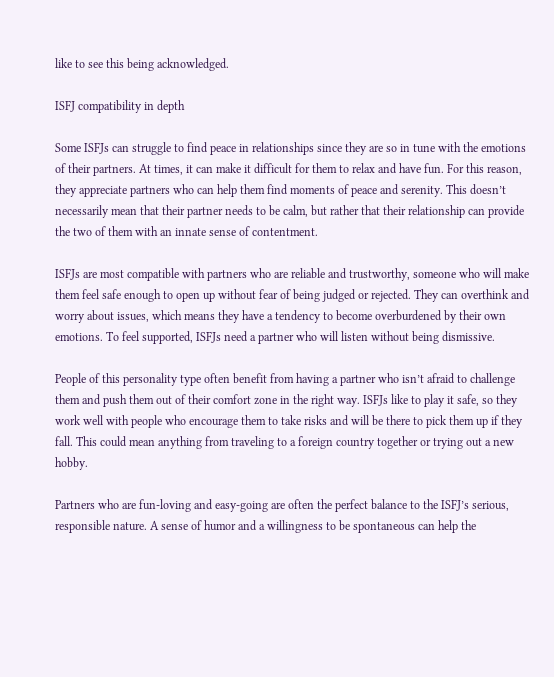like to see this being acknowledged.

ISFJ compatibility in depth

Some ISFJs can struggle to find peace in relationships since they are so in tune with the emotions of their partners. At times, it can make it difficult for them to relax and have fun. For this reason, they appreciate partners who can help them find moments of peace and serenity. This doesn’t necessarily mean that their partner needs to be calm, but rather that their relationship can provide the two of them with an innate sense of contentment.

ISFJs are most compatible with partners who are reliable and trustworthy, someone who will make them feel safe enough to open up without fear of being judged or rejected. They can overthink and worry about issues, which means they have a tendency to become overburdened by their own emotions. To feel supported, ISFJs need a partner who will listen without being dismissive.

People of this personality type often benefit from having a partner who isn’t afraid to challenge them and push them out of their comfort zone in the right way. ISFJs like to play it safe, so they work well with people who encourage them to take risks and will be there to pick them up if they fall. This could mean anything from traveling to a foreign country together or trying out a new hobby.

Partners who are fun-loving and easy-going are often the perfect balance to the ISFJ’s serious, responsible nature. A sense of humor and a willingness to be spontaneous can help the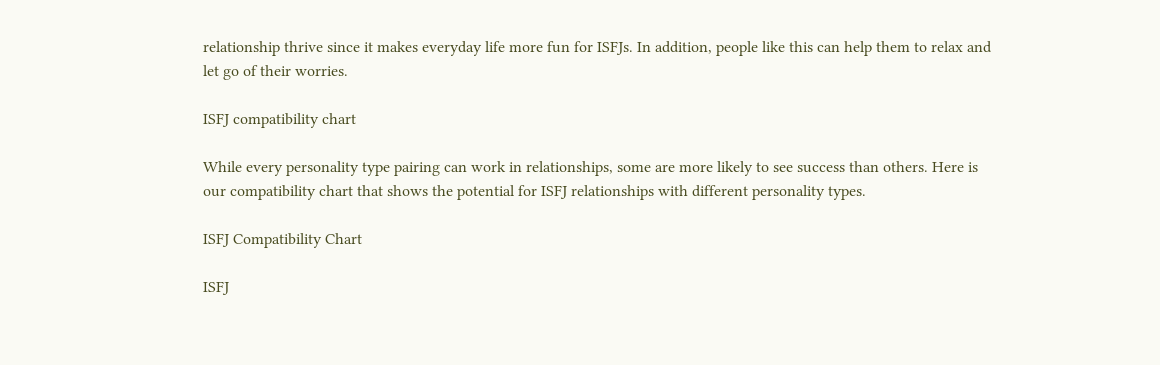relationship thrive since it makes everyday life more fun for ISFJs. In addition, people like this can help them to relax and let go of their worries.

ISFJ compatibility chart

While every personality type pairing can work in relationships, some are more likely to see success than others. Here is our compatibility chart that shows the potential for ISFJ relationships with different personality types.

ISFJ Compatibility Chart

ISFJ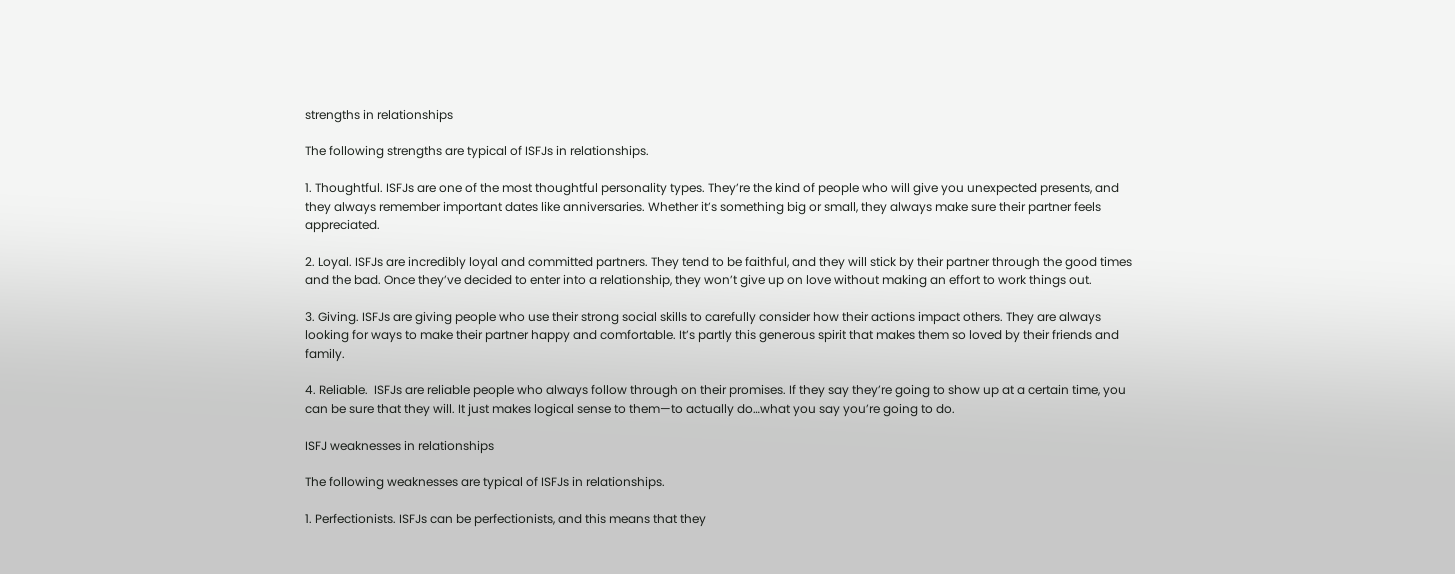strengths in relationships

The following strengths are typical of ISFJs in relationships.

1. Thoughtful. ISFJs are one of the most thoughtful personality types. They’re the kind of people who will give you unexpected presents, and they always remember important dates like anniversaries. Whether it’s something big or small, they always make sure their partner feels appreciated.

2. Loyal. ISFJs are incredibly loyal and committed partners. They tend to be faithful, and they will stick by their partner through the good times and the bad. Once they’ve decided to enter into a relationship, they won’t give up on love without making an effort to work things out.

3. Giving. ISFJs are giving people who use their strong social skills to carefully consider how their actions impact others. They are always looking for ways to make their partner happy and comfortable. It’s partly this generous spirit that makes them so loved by their friends and family.

4. Reliable.  ISFJs are reliable people who always follow through on their promises. If they say they’re going to show up at a certain time, you can be sure that they will. It just makes logical sense to them—to actually do…what you say you’re going to do.

ISFJ weaknesses in relationships

The following weaknesses are typical of ISFJs in relationships.

1. Perfectionists. ISFJs can be perfectionists, and this means that they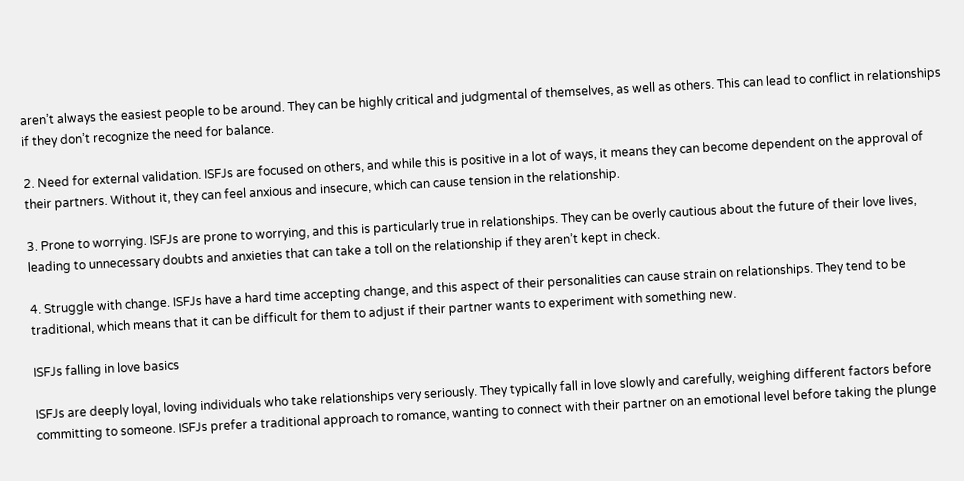aren’t always the easiest people to be around. They can be highly critical and judgmental of themselves, as well as others. This can lead to conflict in relationships if they don’t recognize the need for balance.

2. Need for external validation. ISFJs are focused on others, and while this is positive in a lot of ways, it means they can become dependent on the approval of their partners. Without it, they can feel anxious and insecure, which can cause tension in the relationship.

3. Prone to worrying. ISFJs are prone to worrying, and this is particularly true in relationships. They can be overly cautious about the future of their love lives, leading to unnecessary doubts and anxieties that can take a toll on the relationship if they aren’t kept in check.

4. Struggle with change. ISFJs have a hard time accepting change, and this aspect of their personalities can cause strain on relationships. They tend to be traditional, which means that it can be difficult for them to adjust if their partner wants to experiment with something new.

ISFJs falling in love basics

ISFJs are deeply loyal, loving individuals who take relationships very seriously. They typically fall in love slowly and carefully, weighing different factors before committing to someone. ISFJs prefer a traditional approach to romance, wanting to connect with their partner on an emotional level before taking the plunge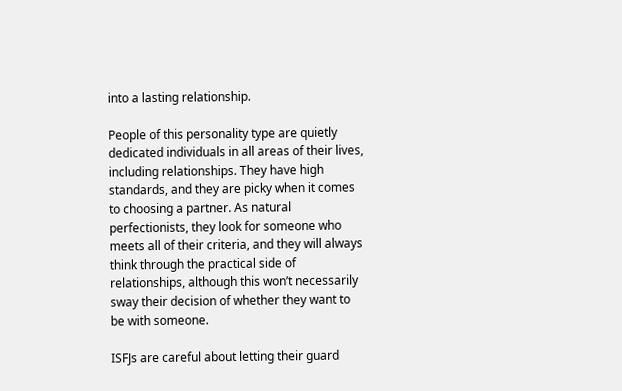into a lasting relationship.

People of this personality type are quietly dedicated individuals in all areas of their lives, including relationships. They have high standards, and they are picky when it comes to choosing a partner. As natural perfectionists, they look for someone who meets all of their criteria, and they will always think through the practical side of relationships, although this won’t necessarily sway their decision of whether they want to be with someone.

ISFJs are careful about letting their guard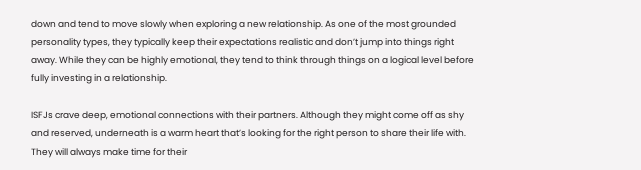down and tend to move slowly when exploring a new relationship. As one of the most grounded personality types, they typically keep their expectations realistic and don’t jump into things right away. While they can be highly emotional, they tend to think through things on a logical level before fully investing in a relationship.

ISFJs crave deep, emotional connections with their partners. Although they might come off as shy and reserved, underneath is a warm heart that’s looking for the right person to share their life with. They will always make time for their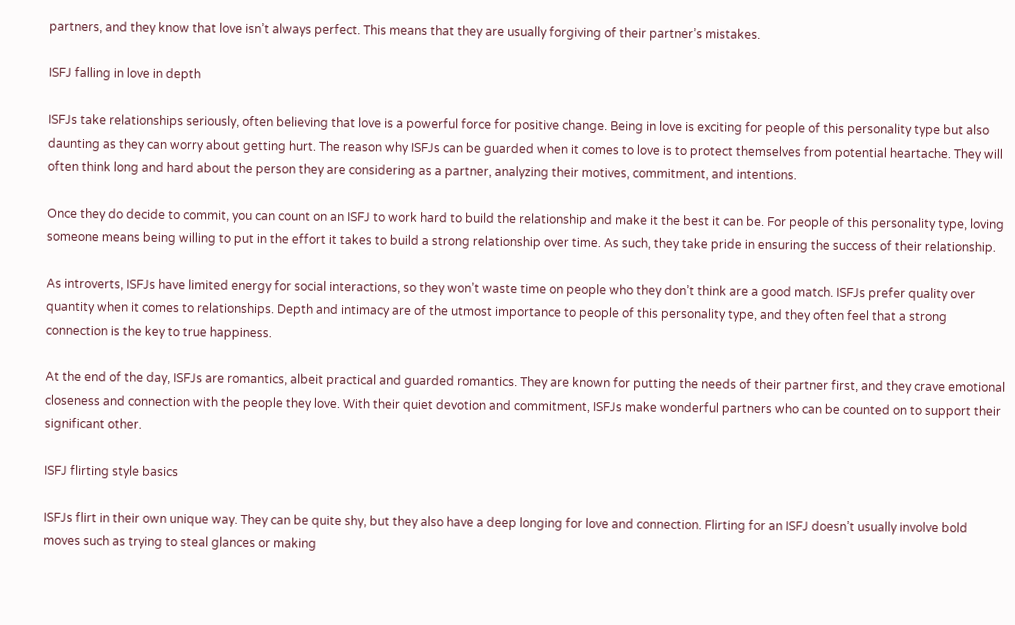partners, and they know that love isn’t always perfect. This means that they are usually forgiving of their partner’s mistakes.

ISFJ falling in love in depth

ISFJs take relationships seriously, often believing that love is a powerful force for positive change. Being in love is exciting for people of this personality type but also daunting as they can worry about getting hurt. The reason why ISFJs can be guarded when it comes to love is to protect themselves from potential heartache. They will often think long and hard about the person they are considering as a partner, analyzing their motives, commitment, and intentions.

Once they do decide to commit, you can count on an ISFJ to work hard to build the relationship and make it the best it can be. For people of this personality type, loving someone means being willing to put in the effort it takes to build a strong relationship over time. As such, they take pride in ensuring the success of their relationship.

As introverts, ISFJs have limited energy for social interactions, so they won’t waste time on people who they don’t think are a good match. ISFJs prefer quality over quantity when it comes to relationships. Depth and intimacy are of the utmost importance to people of this personality type, and they often feel that a strong connection is the key to true happiness.

At the end of the day, ISFJs are romantics, albeit practical and guarded romantics. They are known for putting the needs of their partner first, and they crave emotional closeness and connection with the people they love. With their quiet devotion and commitment, ISFJs make wonderful partners who can be counted on to support their significant other.

ISFJ flirting style basics

ISFJs flirt in their own unique way. They can be quite shy, but they also have a deep longing for love and connection. Flirting for an ISFJ doesn’t usually involve bold moves such as trying to steal glances or making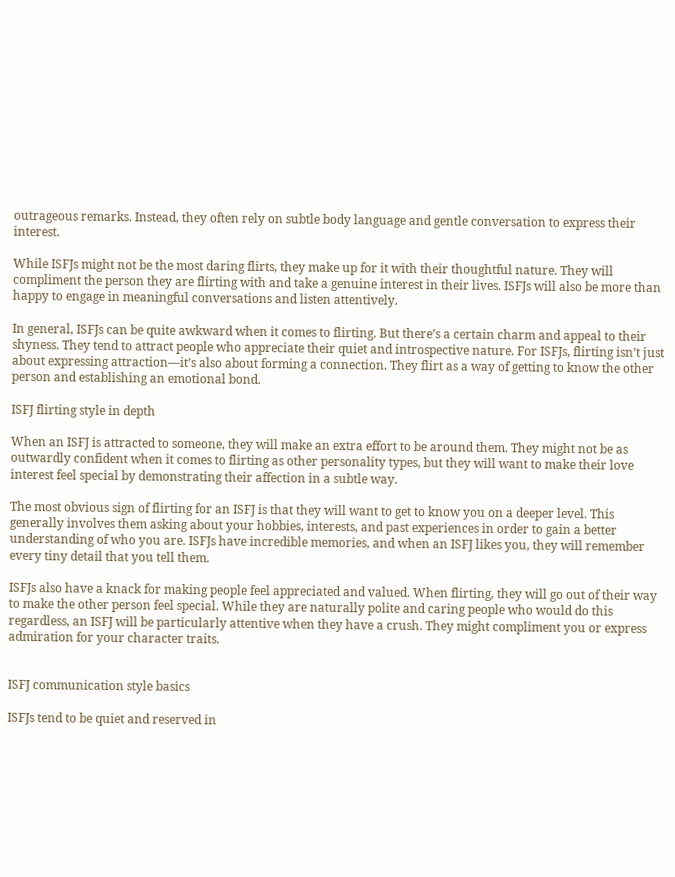outrageous remarks. Instead, they often rely on subtle body language and gentle conversation to express their interest.

While ISFJs might not be the most daring flirts, they make up for it with their thoughtful nature. They will compliment the person they are flirting with and take a genuine interest in their lives. ISFJs will also be more than happy to engage in meaningful conversations and listen attentively.

In general, ISFJs can be quite awkward when it comes to flirting. But there’s a certain charm and appeal to their shyness. They tend to attract people who appreciate their quiet and introspective nature. For ISFJs, flirting isn’t just about expressing attraction—it’s also about forming a connection. They flirt as a way of getting to know the other person and establishing an emotional bond.

ISFJ flirting style in depth

When an ISFJ is attracted to someone, they will make an extra effort to be around them. They might not be as outwardly confident when it comes to flirting as other personality types, but they will want to make their love interest feel special by demonstrating their affection in a subtle way.

The most obvious sign of flirting for an ISFJ is that they will want to get to know you on a deeper level. This generally involves them asking about your hobbies, interests, and past experiences in order to gain a better understanding of who you are. ISFJs have incredible memories, and when an ISFJ likes you, they will remember every tiny detail that you tell them.

ISFJs also have a knack for making people feel appreciated and valued. When flirting, they will go out of their way to make the other person feel special. While they are naturally polite and caring people who would do this regardless, an ISFJ will be particularly attentive when they have a crush. They might compliment you or express admiration for your character traits.


ISFJ communication style basics

ISFJs tend to be quiet and reserved in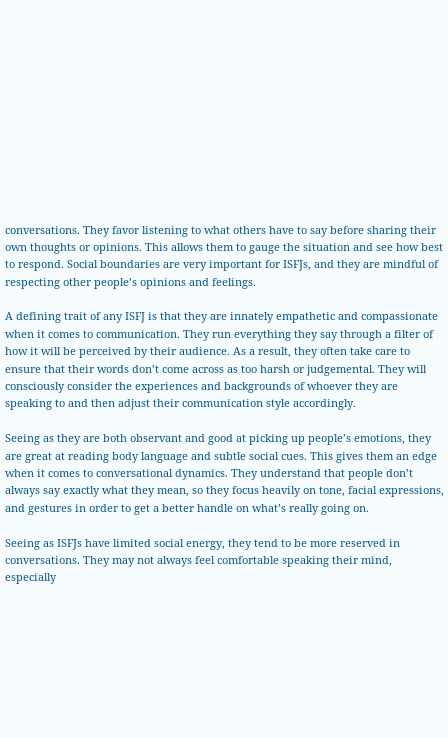conversations. They favor listening to what others have to say before sharing their own thoughts or opinions. This allows them to gauge the situation and see how best to respond. Social boundaries are very important for ISFJs, and they are mindful of respecting other people’s opinions and feelings.

A defining trait of any ISFJ is that they are innately empathetic and compassionate when it comes to communication. They run everything they say through a filter of how it will be perceived by their audience. As a result, they often take care to ensure that their words don’t come across as too harsh or judgemental. They will consciously consider the experiences and backgrounds of whoever they are speaking to and then adjust their communication style accordingly.

Seeing as they are both observant and good at picking up people’s emotions, they are great at reading body language and subtle social cues. This gives them an edge when it comes to conversational dynamics. They understand that people don’t always say exactly what they mean, so they focus heavily on tone, facial expressions, and gestures in order to get a better handle on what’s really going on.

Seeing as ISFJs have limited social energy, they tend to be more reserved in conversations. They may not always feel comfortable speaking their mind, especially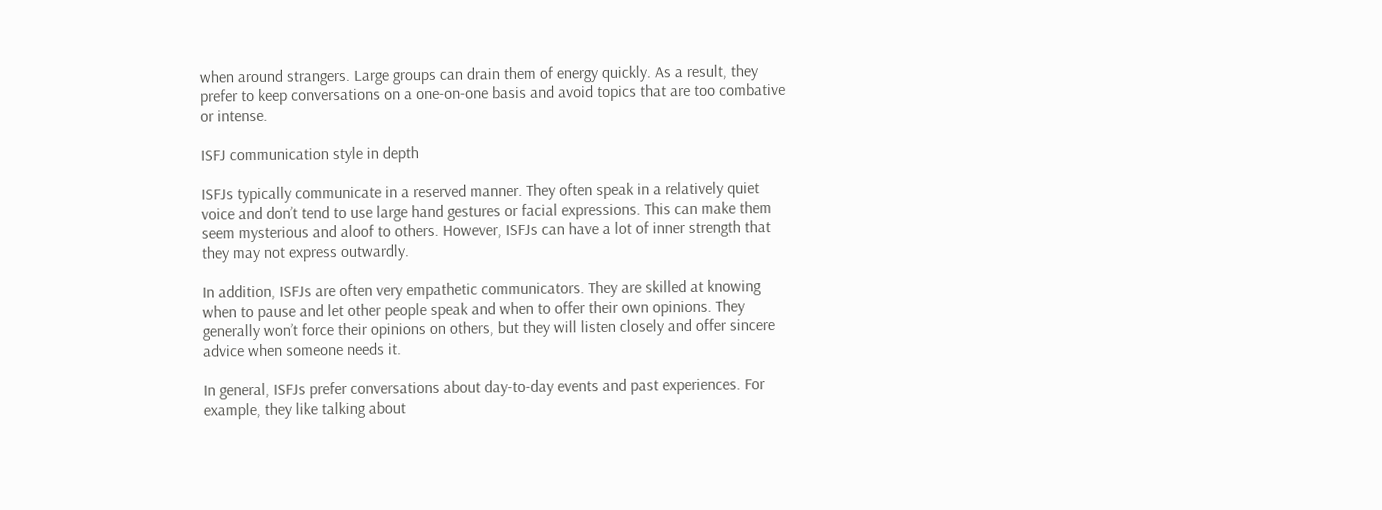when around strangers. Large groups can drain them of energy quickly. As a result, they prefer to keep conversations on a one-on-one basis and avoid topics that are too combative or intense.

ISFJ communication style in depth

ISFJs typically communicate in a reserved manner. They often speak in a relatively quiet voice and don’t tend to use large hand gestures or facial expressions. This can make them seem mysterious and aloof to others. However, ISFJs can have a lot of inner strength that they may not express outwardly.

In addition, ISFJs are often very empathetic communicators. They are skilled at knowing when to pause and let other people speak and when to offer their own opinions. They generally won’t force their opinions on others, but they will listen closely and offer sincere advice when someone needs it.

In general, ISFJs prefer conversations about day-to-day events and past experiences. For example, they like talking about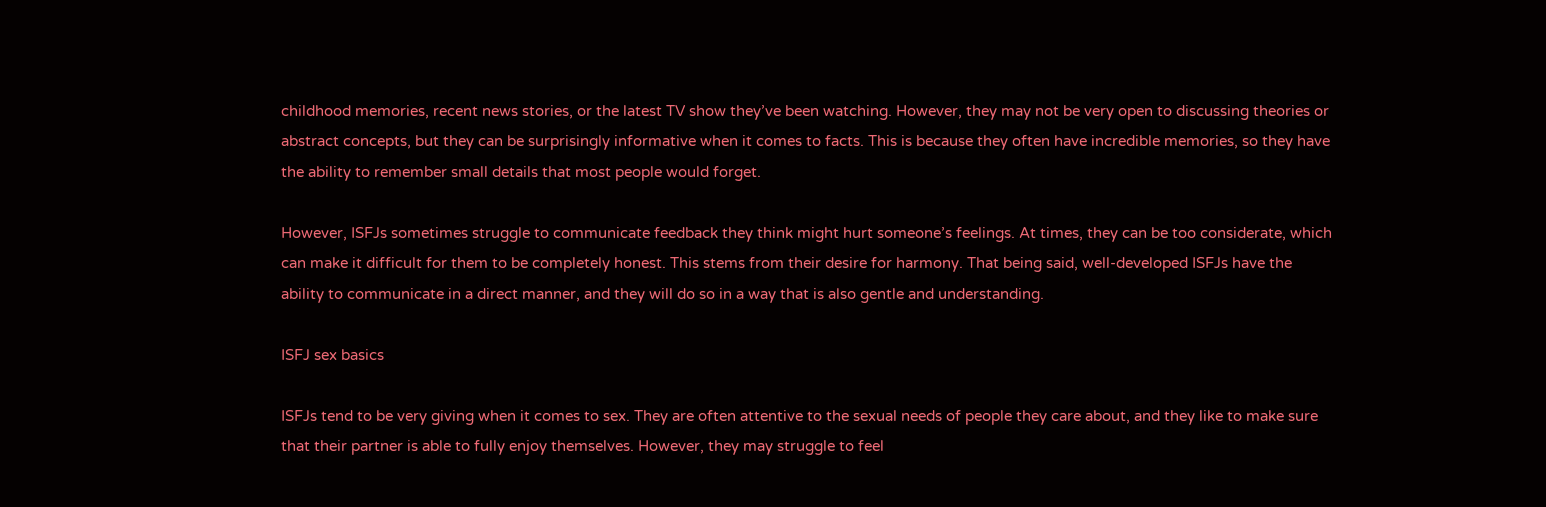childhood memories, recent news stories, or the latest TV show they’ve been watching. However, they may not be very open to discussing theories or abstract concepts, but they can be surprisingly informative when it comes to facts. This is because they often have incredible memories, so they have the ability to remember small details that most people would forget.

However, ISFJs sometimes struggle to communicate feedback they think might hurt someone’s feelings. At times, they can be too considerate, which can make it difficult for them to be completely honest. This stems from their desire for harmony. That being said, well-developed ISFJs have the ability to communicate in a direct manner, and they will do so in a way that is also gentle and understanding.

ISFJ sex basics

ISFJs tend to be very giving when it comes to sex. They are often attentive to the sexual needs of people they care about, and they like to make sure that their partner is able to fully enjoy themselves. However, they may struggle to feel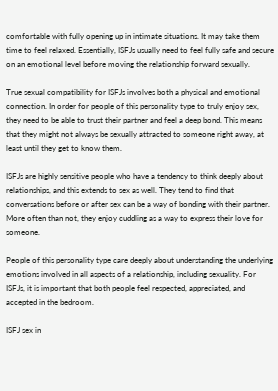comfortable with fully opening up in intimate situations. It may take them time to feel relaxed. Essentially, ISFJs usually need to feel fully safe and secure on an emotional level before moving the relationship forward sexually.

True sexual compatibility for ISFJs involves both a physical and emotional connection. In order for people of this personality type to truly enjoy sex, they need to be able to trust their partner and feel a deep bond. This means that they might not always be sexually attracted to someone right away, at least until they get to know them.

ISFJs are highly sensitive people who have a tendency to think deeply about relationships, and this extends to sex as well. They tend to find that conversations before or after sex can be a way of bonding with their partner. More often than not, they enjoy cuddling as a way to express their love for someone.

People of this personality type care deeply about understanding the underlying emotions involved in all aspects of a relationship, including sexuality. For ISFJs, it is important that both people feel respected, appreciated, and accepted in the bedroom.

ISFJ sex in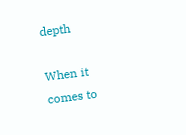depth

When it comes to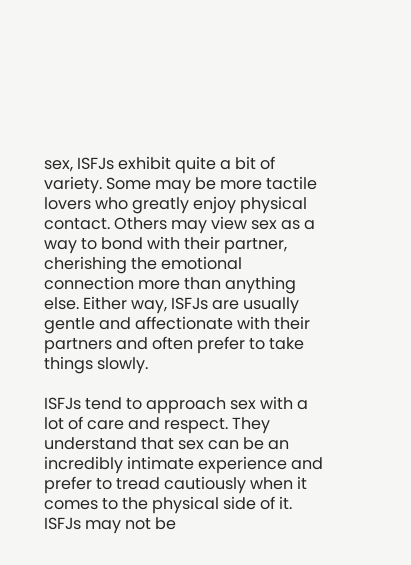sex, ISFJs exhibit quite a bit of variety. Some may be more tactile lovers who greatly enjoy physical contact. Others may view sex as a way to bond with their partner, cherishing the emotional connection more than anything else. Either way, ISFJs are usually gentle and affectionate with their partners and often prefer to take things slowly.

ISFJs tend to approach sex with a lot of care and respect. They understand that sex can be an incredibly intimate experience and prefer to tread cautiously when it comes to the physical side of it. ISFJs may not be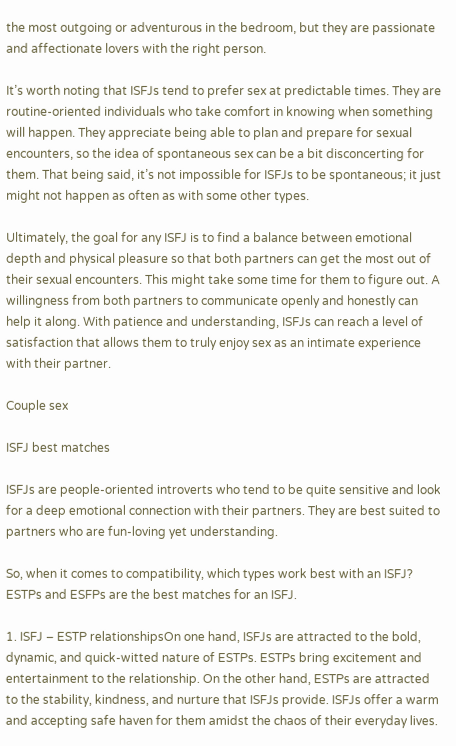the most outgoing or adventurous in the bedroom, but they are passionate and affectionate lovers with the right person.

It’s worth noting that ISFJs tend to prefer sex at predictable times. They are routine-oriented individuals who take comfort in knowing when something will happen. They appreciate being able to plan and prepare for sexual encounters, so the idea of spontaneous sex can be a bit disconcerting for them. That being said, it’s not impossible for ISFJs to be spontaneous; it just might not happen as often as with some other types.

Ultimately, the goal for any ISFJ is to find a balance between emotional depth and physical pleasure so that both partners can get the most out of their sexual encounters. This might take some time for them to figure out. A willingness from both partners to communicate openly and honestly can help it along. With patience and understanding, ISFJs can reach a level of satisfaction that allows them to truly enjoy sex as an intimate experience with their partner.

Couple sex

ISFJ best matches

ISFJs are people-oriented introverts who tend to be quite sensitive and look for a deep emotional connection with their partners. They are best suited to partners who are fun-loving yet understanding.

So, when it comes to compatibility, which types work best with an ISFJ? ESTPs and ESFPs are the best matches for an ISFJ.

1. ISFJ – ESTP relationshipsOn one hand, ISFJs are attracted to the bold, dynamic, and quick-witted nature of ESTPs. ESTPs bring excitement and entertainment to the relationship. On the other hand, ESTPs are attracted to the stability, kindness, and nurture that ISFJs provide. ISFJs offer a warm and accepting safe haven for them amidst the chaos of their everyday lives.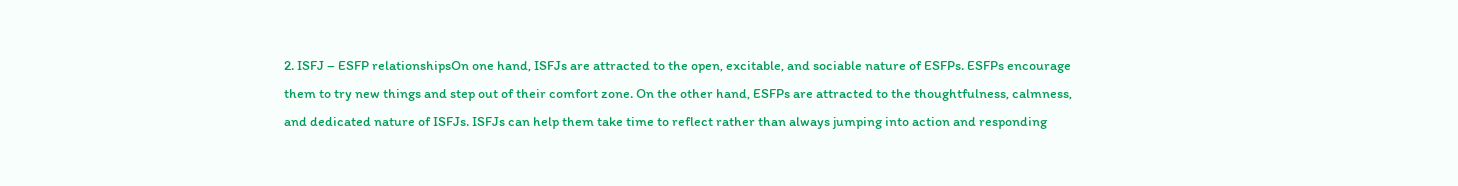2. ISFJ – ESFP relationshipsOn one hand, ISFJs are attracted to the open, excitable, and sociable nature of ESFPs. ESFPs encourage them to try new things and step out of their comfort zone. On the other hand, ESFPs are attracted to the thoughtfulness, calmness, and dedicated nature of ISFJs. ISFJs can help them take time to reflect rather than always jumping into action and responding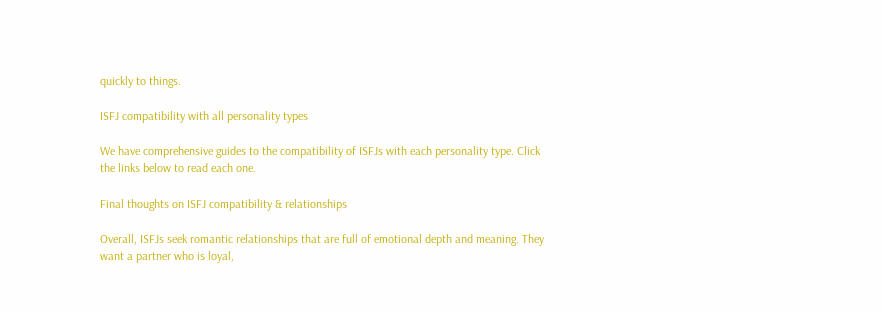quickly to things.

ISFJ compatibility with all personality types

We have comprehensive guides to the compatibility of ISFJs with each personality type. Click the links below to read each one.

Final thoughts on ISFJ compatibility & relationships

Overall, ISFJs seek romantic relationships that are full of emotional depth and meaning. They want a partner who is loyal,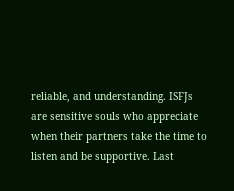reliable, and understanding. ISFJs are sensitive souls who appreciate when their partners take the time to listen and be supportive. Last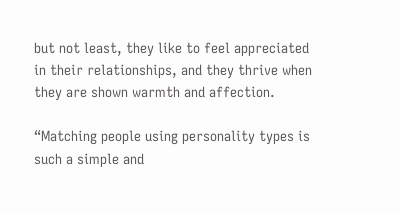but not least, they like to feel appreciated in their relationships, and they thrive when they are shown warmth and affection.

“Matching people using personality types is such a simple and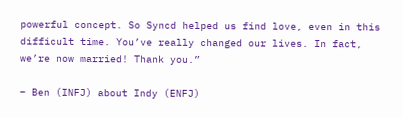powerful concept. So Syncd helped us find love, even in this difficult time. You’ve really changed our lives. In fact, we’re now married! Thank you.”

– Ben (INFJ) about Indy (ENFJ)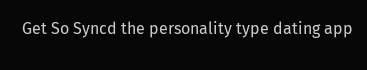Get So Syncd the personality type dating app